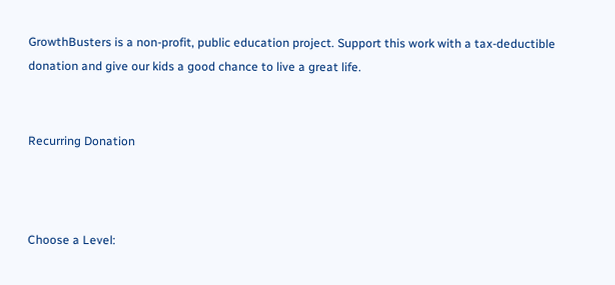GrowthBusters is a non-profit, public education project. Support this work with a tax-deductible donation and give our kids a good chance to live a great life.


Recurring Donation



Choose a Level: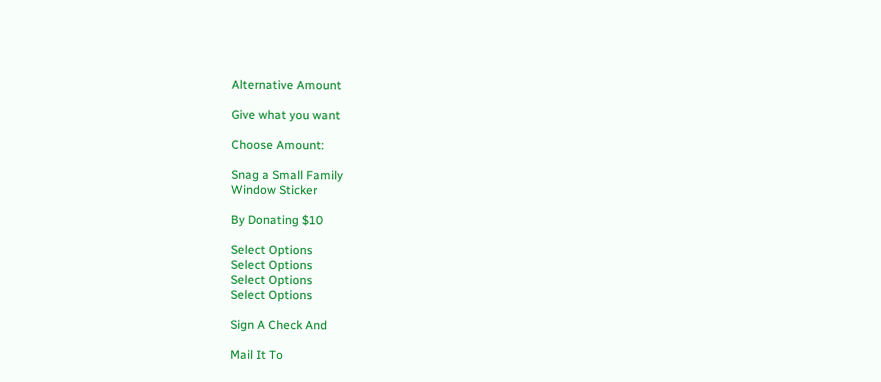Alternative Amount

Give what you want

Choose Amount:

Snag a Small Family
Window Sticker

By Donating $10

Select Options
Select Options
Select Options
Select Options

Sign A Check And

Mail It To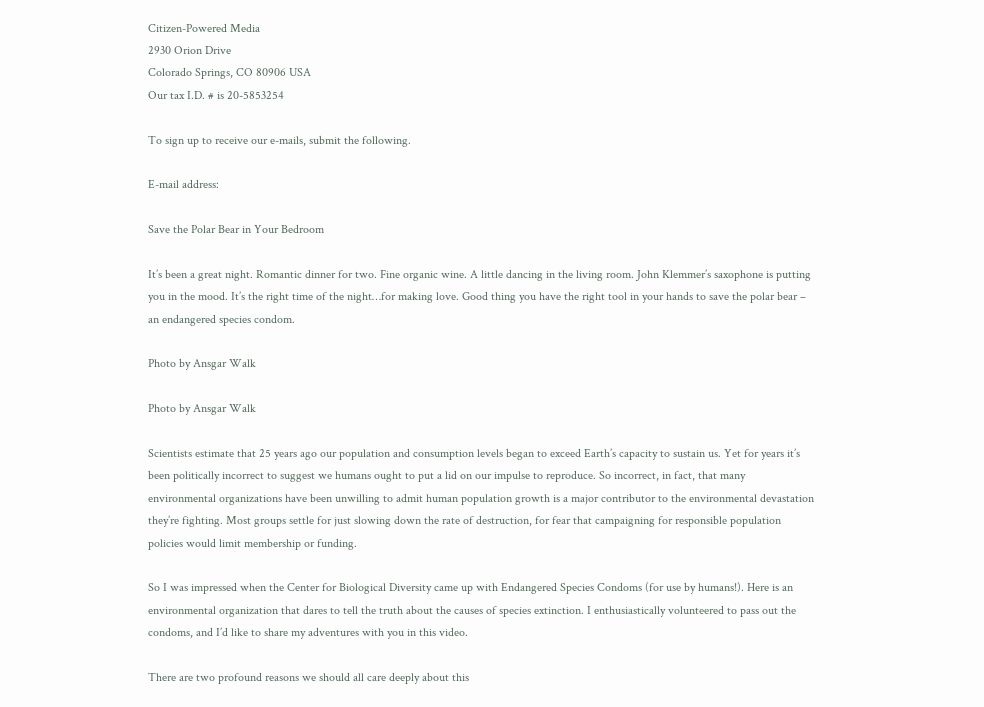Citizen-Powered Media
2930 Orion Drive
Colorado Springs, CO 80906 USA
Our tax I.D. # is 20-5853254

To sign up to receive our e-mails, submit the following.

E-mail address:

Save the Polar Bear in Your Bedroom

It’s been a great night. Romantic dinner for two. Fine organic wine. A little dancing in the living room. John Klemmer’s saxophone is putting you in the mood. It’s the right time of the night…for making love. Good thing you have the right tool in your hands to save the polar bear – an endangered species condom.

Photo by Ansgar Walk

Photo by Ansgar Walk

Scientists estimate that 25 years ago our population and consumption levels began to exceed Earth’s capacity to sustain us. Yet for years it’s been politically incorrect to suggest we humans ought to put a lid on our impulse to reproduce. So incorrect, in fact, that many environmental organizations have been unwilling to admit human population growth is a major contributor to the environmental devastation they’re fighting. Most groups settle for just slowing down the rate of destruction, for fear that campaigning for responsible population policies would limit membership or funding.

So I was impressed when the Center for Biological Diversity came up with Endangered Species Condoms (for use by humans!). Here is an environmental organization that dares to tell the truth about the causes of species extinction. I enthusiastically volunteered to pass out the condoms, and I’d like to share my adventures with you in this video.

There are two profound reasons we should all care deeply about this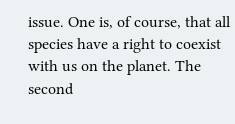issue. One is, of course, that all species have a right to coexist with us on the planet. The second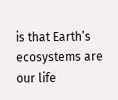is that Earth’s ecosystems are our life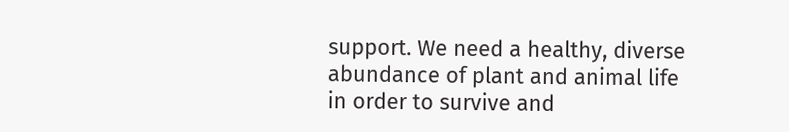support. We need a healthy, diverse abundance of plant and animal life in order to survive and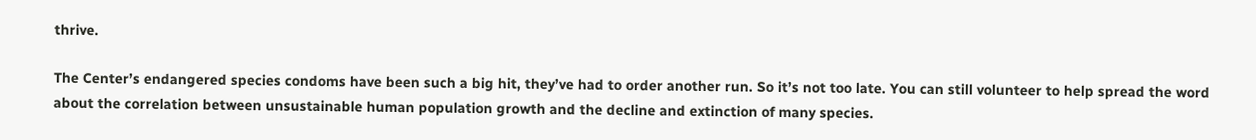thrive.

The Center’s endangered species condoms have been such a big hit, they’ve had to order another run. So it’s not too late. You can still volunteer to help spread the word about the correlation between unsustainable human population growth and the decline and extinction of many species.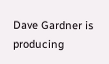Dave Gardner is producing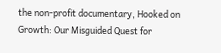the non-profit documentary, Hooked on Growth: Our Misguided Quest for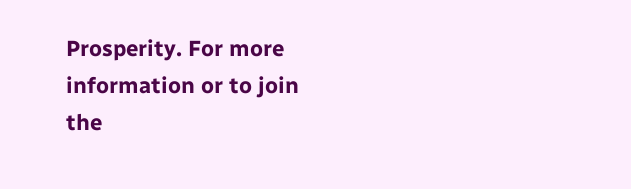Prosperity. For more information or to join the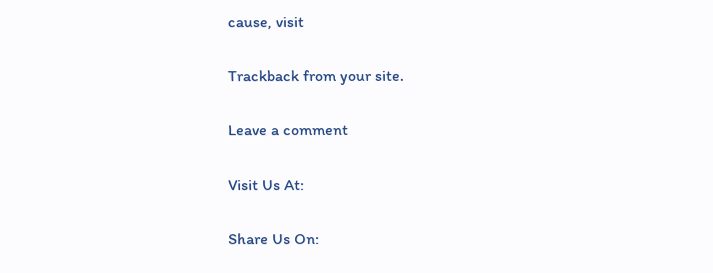cause, visit

Trackback from your site.

Leave a comment

Visit Us At:

Share Us On: